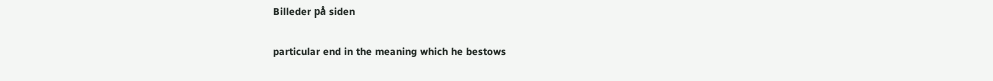Billeder på siden

particular end in the meaning which he bestows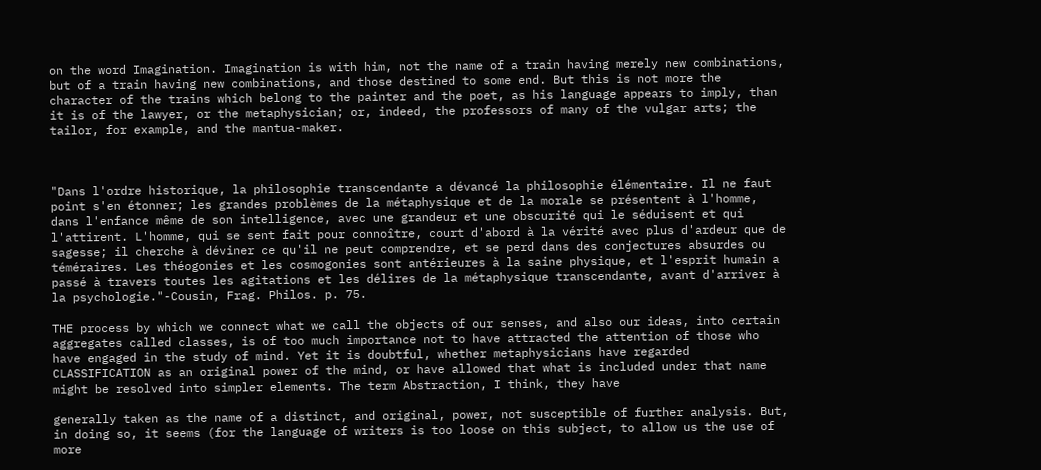on the word Imagination. Imagination is with him, not the name of a train having merely new combinations, but of a train having new combinations, and those destined to some end. But this is not more the character of the trains which belong to the painter and the poet, as his language appears to imply, than it is of the lawyer, or the metaphysician; or, indeed, the professors of many of the vulgar arts; the tailor, for example, and the mantua-maker.



"Dans l'ordre historique, la philosophie transcendante a dévancé la philosophie élémentaire. Il ne faut point s'en étonner; les grandes problèmes de la métaphysique et de la morale se présentent à l'homme, dans l'enfance même de son intelligence, avec une grandeur et une obscurité qui le séduisent et qui l'attirent. L'homme, qui se sent fait pour connoître, court d'abord à la vérité avec plus d'ardeur que de sagesse; il cherche à déviner ce qu'il ne peut comprendre, et se perd dans des conjectures absurdes ou téméraires. Les théogonies et les cosmogonies sont antérieures à la saine physique, et l'esprit humain a passé à travers toutes les agitations et les délires de la métaphysique transcendante, avant d'arriver à la psychologie."-Cousin, Frag. Philos. p. 75.

THE process by which we connect what we call the objects of our senses, and also our ideas, into certain aggregates called classes, is of too much importance not to have attracted the attention of those who have engaged in the study of mind. Yet it is doubtful, whether metaphysicians have regarded CLASSIFICATION as an original power of the mind, or have allowed that what is included under that name might be resolved into simpler elements. The term Abstraction, I think, they have

generally taken as the name of a distinct, and original, power, not susceptible of further analysis. But, in doing so, it seems (for the language of writers is too loose on this subject, to allow us the use of more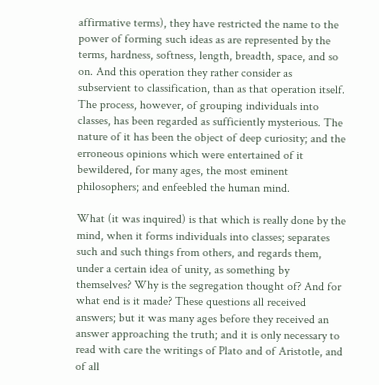affirmative terms), they have restricted the name to the power of forming such ideas as are represented by the terms, hardness, softness, length, breadth, space, and so on. And this operation they rather consider as subservient to classification, than as that operation itself. The process, however, of grouping individuals into classes, has been regarded as sufficiently mysterious. The nature of it has been the object of deep curiosity; and the erroneous opinions which were entertained of it bewildered, for many ages, the most eminent philosophers; and enfeebled the human mind.

What (it was inquired) is that which is really done by the mind, when it forms individuals into classes; separates such and such things from others, and regards them, under a certain idea of unity, as something by themselves? Why is the segregation thought of? And for what end is it made? These questions all received answers; but it was many ages before they received an answer approaching the truth; and it is only necessary to read with care the writings of Plato and of Aristotle, and of all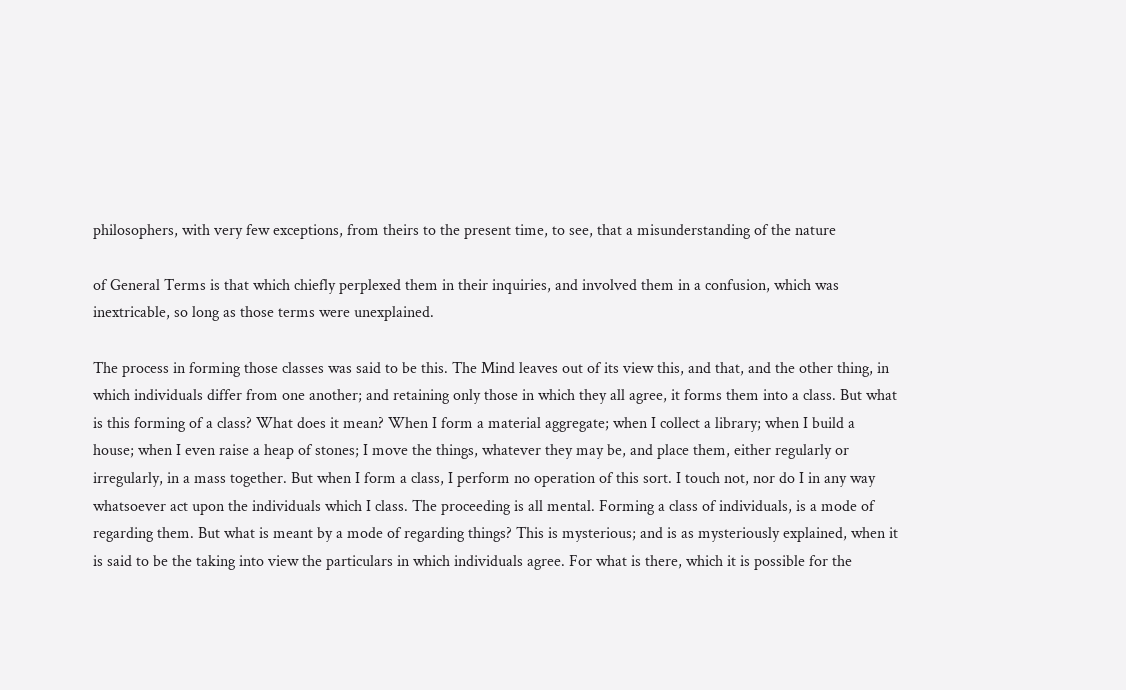philosophers, with very few exceptions, from theirs to the present time, to see, that a misunderstanding of the nature

of General Terms is that which chiefly perplexed them in their inquiries, and involved them in a confusion, which was inextricable, so long as those terms were unexplained.

The process in forming those classes was said to be this. The Mind leaves out of its view this, and that, and the other thing, in which individuals differ from one another; and retaining only those in which they all agree, it forms them into a class. But what is this forming of a class? What does it mean? When I form a material aggregate; when I collect a library; when I build a house; when I even raise a heap of stones; I move the things, whatever they may be, and place them, either regularly or irregularly, in a mass together. But when I form a class, I perform no operation of this sort. I touch not, nor do I in any way whatsoever act upon the individuals which I class. The proceeding is all mental. Forming a class of individuals, is a mode of regarding them. But what is meant by a mode of regarding things? This is mysterious; and is as mysteriously explained, when it is said to be the taking into view the particulars in which individuals agree. For what is there, which it is possible for the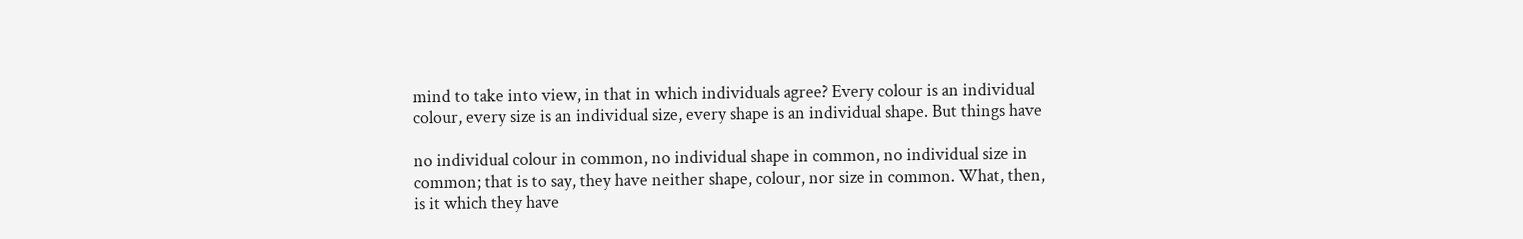mind to take into view, in that in which individuals agree? Every colour is an individual colour, every size is an individual size, every shape is an individual shape. But things have

no individual colour in common, no individual shape in common, no individual size in common; that is to say, they have neither shape, colour, nor size in common. What, then, is it which they have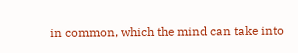in common, which the mind can take into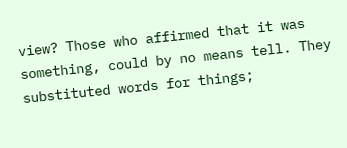view? Those who affirmed that it was something, could by no means tell. They substituted words for things;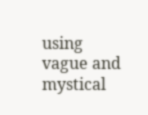using vague and mystical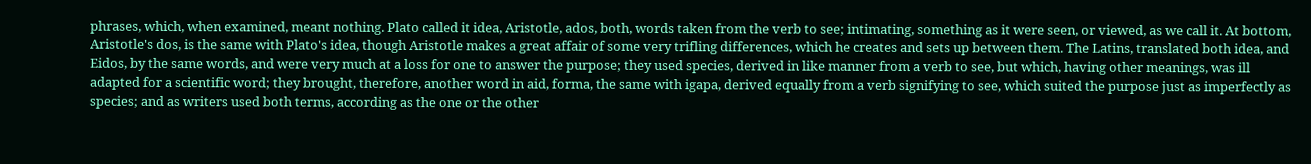phrases, which, when examined, meant nothing. Plato called it idea, Aristotle, ados, both, words taken from the verb to see; intimating, something as it were seen, or viewed, as we call it. At bottom, Aristotle's dos, is the same with Plato's idea, though Aristotle makes a great affair of some very trifling differences, which he creates and sets up between them. The Latins, translated both idea, and Eidos, by the same words, and were very much at a loss for one to answer the purpose; they used species, derived in like manner from a verb to see, but which, having other meanings, was ill adapted for a scientific word; they brought, therefore, another word in aid, forma, the same with igapa, derived equally from a verb signifying to see, which suited the purpose just as imperfectly as species; and as writers used both terms, according as the one or the other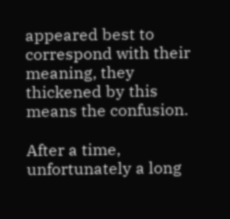appeared best to correspond with their meaning, they thickened by this means the confusion.

After a time, unfortunately a long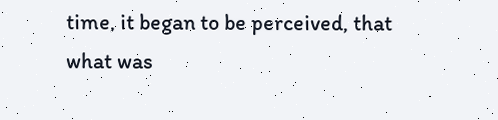time, it began to be perceived, that what was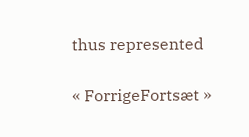thus represented

« ForrigeFortsæt »